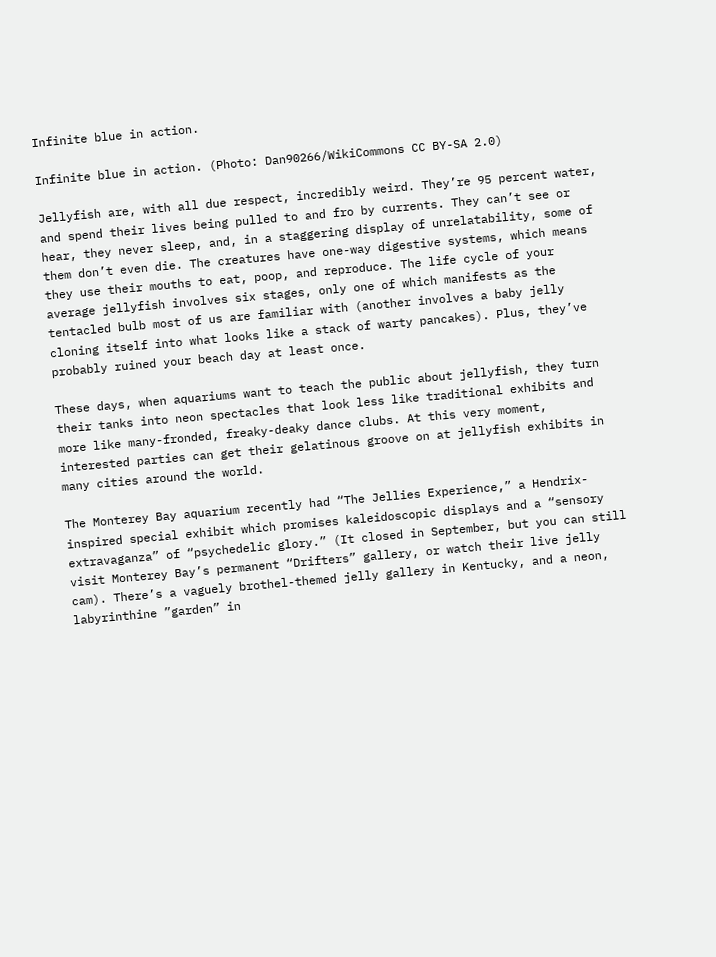Infinite blue in action.

Infinite blue in action. (Photo: Dan90266/WikiCommons CC BY-SA 2.0)

Jellyfish are, with all due respect, incredibly weird. They’re 95 percent water, and spend their lives being pulled to and fro by currents. They can’t see or hear, they never sleep, and, in a staggering display of unrelatability, some of them don’t even die. The creatures have one-way digestive systems, which means they use their mouths to eat, poop, and reproduce. The life cycle of your average jellyfish involves six stages, only one of which manifests as the tentacled bulb most of us are familiar with (another involves a baby jelly cloning itself into what looks like a stack of warty pancakes). Plus, they’ve probably ruined your beach day at least once.

These days, when aquariums want to teach the public about jellyfish, they turn their tanks into neon spectacles that look less like traditional exhibits and more like many-fronded, freaky-deaky dance clubs. At this very moment, interested parties can get their gelatinous groove on at jellyfish exhibits in many cities around the world.

The Monterey Bay aquarium recently had “The Jellies Experience,” a Hendrix-inspired special exhibit which promises kaleidoscopic displays and a “sensory extravaganza” of “psychedelic glory.” (It closed in September, but you can still visit Monterey Bay’s permanent “Drifters” gallery, or watch their live jelly cam). There’s a vaguely brothel-themed jelly gallery in Kentucky, and a neon, labyrinthine ”garden” in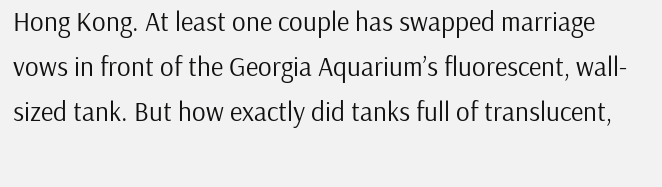Hong Kong. At least one couple has swapped marriage vows in front of the Georgia Aquarium’s fluorescent, wall-sized tank. But how exactly did tanks full of translucent,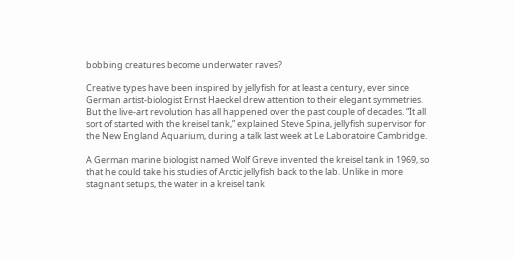bobbing creatures become underwater raves?

Creative types have been inspired by jellyfish for at least a century, ever since German artist-biologist Ernst Haeckel drew attention to their elegant symmetries. But the live-art revolution has all happened over the past couple of decades. “It all sort of started with the kreisel tank,” explained Steve Spina, jellyfish supervisor for the New England Aquarium, during a talk last week at Le Laboratoire Cambridge.

A German marine biologist named Wolf Greve invented the kreisel tank in 1969, so that he could take his studies of Arctic jellyfish back to the lab. Unlike in more stagnant setups, the water in a kreisel tank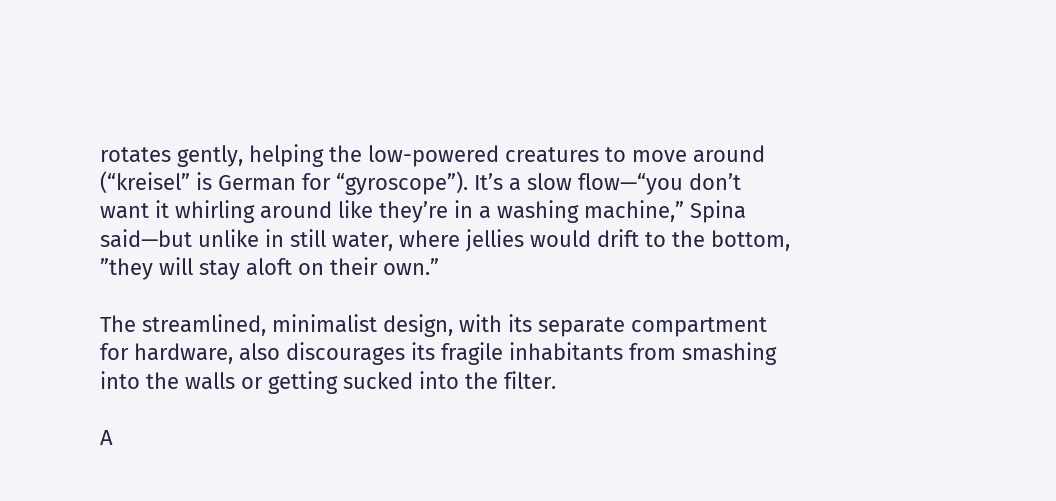rotates gently, helping the low-powered creatures to move around (“kreisel” is German for “gyroscope”). It’s a slow flow—“you don’t want it whirling around like they’re in a washing machine,” Spina said—but unlike in still water, where jellies would drift to the bottom, ”they will stay aloft on their own.”

The streamlined, minimalist design, with its separate compartment for hardware, also discourages its fragile inhabitants from smashing into the walls or getting sucked into the filter.

A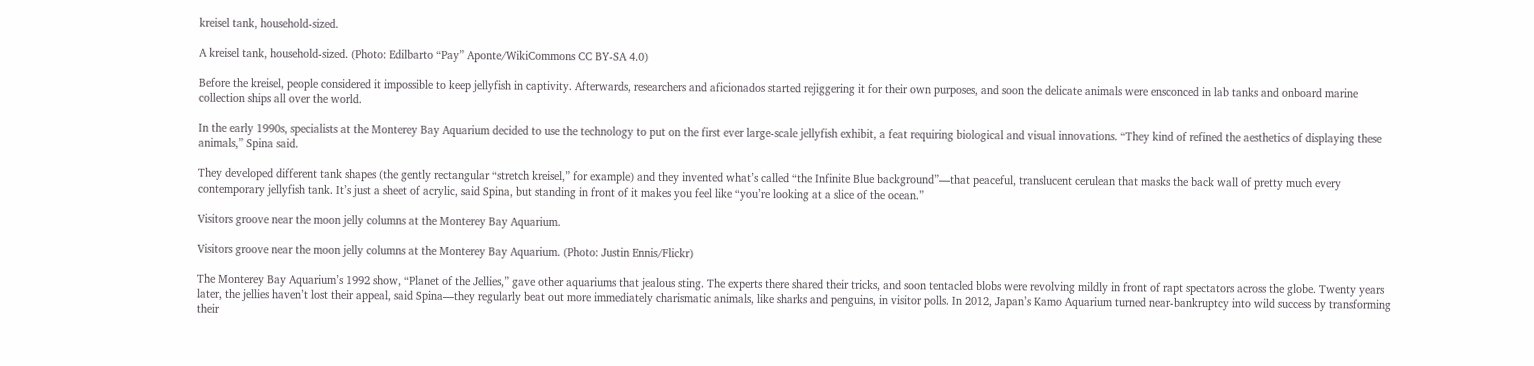kreisel tank, household-sized.

A kreisel tank, household-sized. (Photo: Edilbarto “Pay” Aponte/WikiCommons CC BY-SA 4.0)

Before the kreisel, people considered it impossible to keep jellyfish in captivity. Afterwards, researchers and aficionados started rejiggering it for their own purposes, and soon the delicate animals were ensconced in lab tanks and onboard marine collection ships all over the world.

In the early 1990s, specialists at the Monterey Bay Aquarium decided to use the technology to put on the first ever large-scale jellyfish exhibit, a feat requiring biological and visual innovations. “They kind of refined the aesthetics of displaying these animals,” Spina said.

They developed different tank shapes (the gently rectangular “stretch kreisel,” for example) and they invented what’s called “the Infinite Blue background”—that peaceful, translucent cerulean that masks the back wall of pretty much every contemporary jellyfish tank. It’s just a sheet of acrylic, said Spina, but standing in front of it makes you feel like “you’re looking at a slice of the ocean.”

Visitors groove near the moon jelly columns at the Monterey Bay Aquarium.

Visitors groove near the moon jelly columns at the Monterey Bay Aquarium. (Photo: Justin Ennis/Flickr)

The Monterey Bay Aquarium’s 1992 show, “Planet of the Jellies,” gave other aquariums that jealous sting. The experts there shared their tricks, and soon tentacled blobs were revolving mildly in front of rapt spectators across the globe. Twenty years later, the jellies haven’t lost their appeal, said Spina—they regularly beat out more immediately charismatic animals, like sharks and penguins, in visitor polls. In 2012, Japan’s Kamo Aquarium turned near-bankruptcy into wild success by transforming their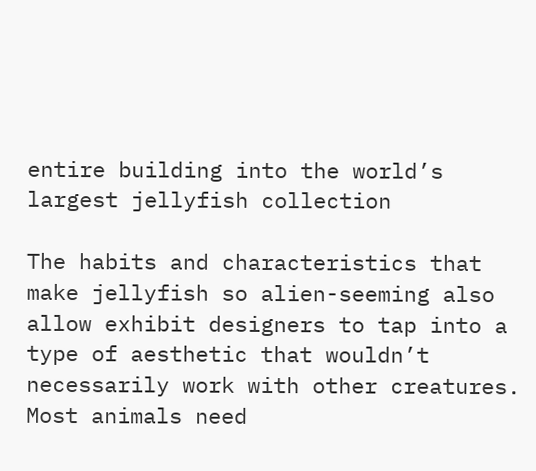entire building into the world’s largest jellyfish collection

The habits and characteristics that make jellyfish so alien-seeming also allow exhibit designers to tap into a type of aesthetic that wouldn’t necessarily work with other creatures. Most animals need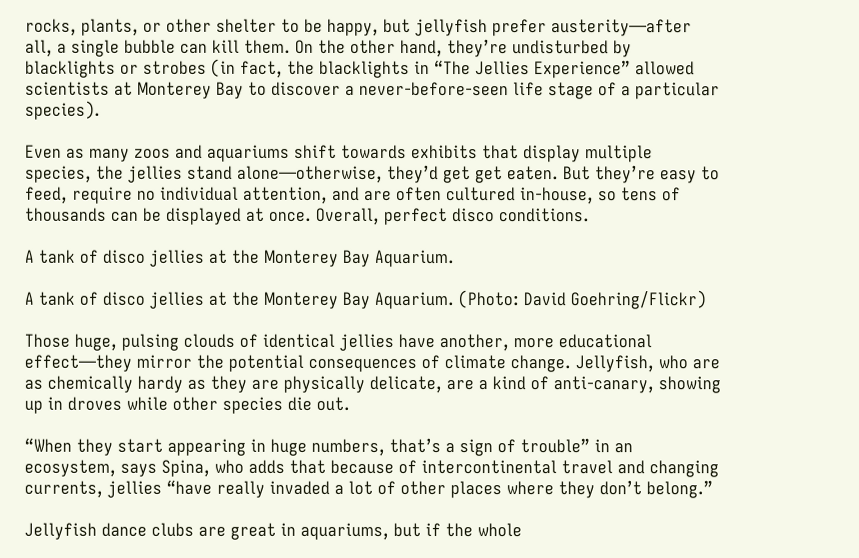rocks, plants, or other shelter to be happy, but jellyfish prefer austerity—after all, a single bubble can kill them. On the other hand, they’re undisturbed by blacklights or strobes (in fact, the blacklights in “The Jellies Experience” allowed scientists at Monterey Bay to discover a never-before-seen life stage of a particular species).

Even as many zoos and aquariums shift towards exhibits that display multiple species, the jellies stand alone—otherwise, they’d get get eaten. But they’re easy to feed, require no individual attention, and are often cultured in-house, so tens of thousands can be displayed at once. Overall, perfect disco conditions.

A tank of disco jellies at the Monterey Bay Aquarium.

A tank of disco jellies at the Monterey Bay Aquarium. (Photo: David Goehring/Flickr)

Those huge, pulsing clouds of identical jellies have another, more educational effect—they mirror the potential consequences of climate change. Jellyfish, who are as chemically hardy as they are physically delicate, are a kind of anti-canary, showing up in droves while other species die out.

“When they start appearing in huge numbers, that’s a sign of trouble” in an ecosystem, says Spina, who adds that because of intercontinental travel and changing currents, jellies “have really invaded a lot of other places where they don’t belong.”

Jellyfish dance clubs are great in aquariums, but if the whole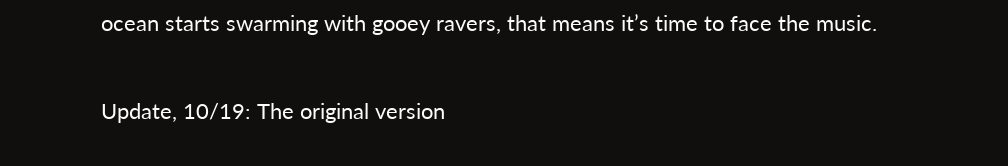ocean starts swarming with gooey ravers, that means it’s time to face the music.

Update, 10/19: The original version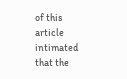of this article intimated that the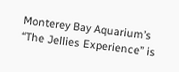Monterey Bay Aquarium’s “The Jellies Experience” is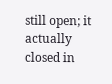still open; it actually closed in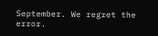September. We regret the error.